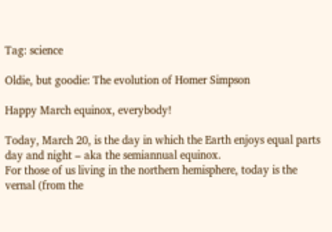Tag: science

Oldie, but goodie: The evolution of Homer Simpson

Happy March equinox, everybody!

Today, March 20, is the day in which the Earth enjoys equal parts day and night – aka the semiannual equinox.
For those of us living in the northern hemisphere, today is the vernal (from the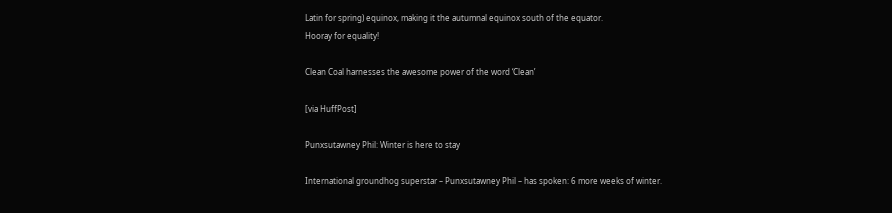Latin for spring) equinox, making it the autumnal equinox south of the equator.
Hooray for equality!

Clean Coal harnesses the awesome power of the word ‘Clean’

[via HuffPost]

Punxsutawney Phil: Winter is here to stay

International groundhog superstar – Punxsutawney Phil – has spoken: 6 more weeks of winter.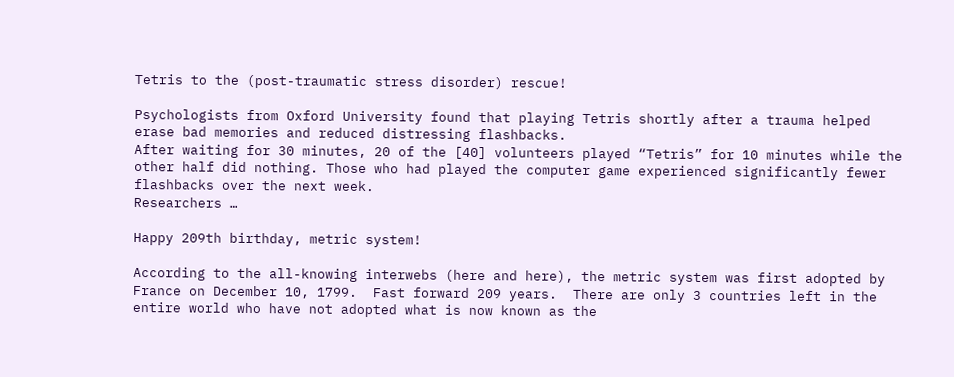Tetris to the (post-traumatic stress disorder) rescue!

Psychologists from Oxford University found that playing Tetris shortly after a trauma helped erase bad memories and reduced distressing flashbacks.
After waiting for 30 minutes, 20 of the [40] volunteers played “Tetris” for 10 minutes while the other half did nothing. Those who had played the computer game experienced significantly fewer flashbacks over the next week.
Researchers …

Happy 209th birthday, metric system!

According to the all-knowing interwebs (here and here), the metric system was first adopted by France on December 10, 1799.  Fast forward 209 years.  There are only 3 countries left in the entire world who have not adopted what is now known as the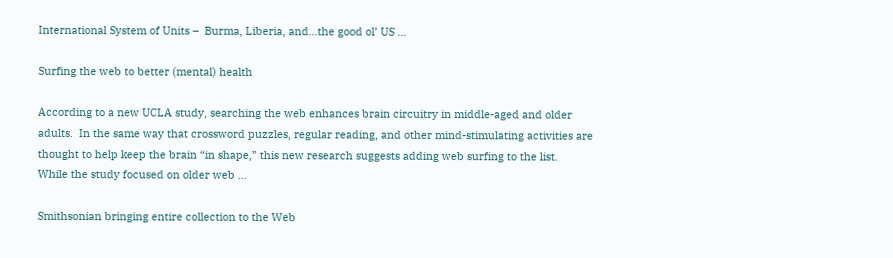International System of Units –  Burma, Liberia, and…the good ol’ US …

Surfing the web to better (mental) health

According to a new UCLA study, searching the web enhances brain circuitry in middle-aged and older adults.  In the same way that crossword puzzles, regular reading, and other mind-stimulating activities are thought to help keep the brain “in shape,” this new research suggests adding web surfing to the list.
While the study focused on older web …

Smithsonian bringing entire collection to the Web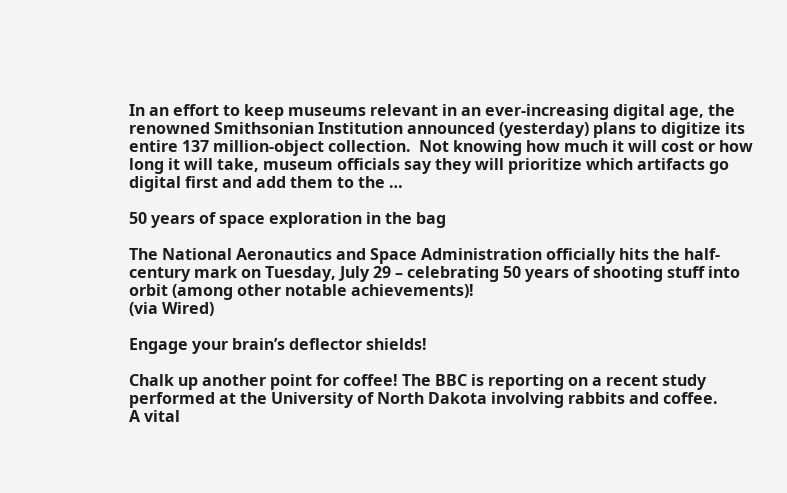In an effort to keep museums relevant in an ever-increasing digital age, the renowned Smithsonian Institution announced (yesterday) plans to digitize its entire 137 million-object collection.  Not knowing how much it will cost or how long it will take, museum officials say they will prioritize which artifacts go digital first and add them to the …

50 years of space exploration in the bag

The National Aeronautics and Space Administration officially hits the half-century mark on Tuesday, July 29 – celebrating 50 years of shooting stuff into orbit (among other notable achievements)!
(via Wired)

Engage your brain’s deflector shields!

Chalk up another point for coffee! The BBC is reporting on a recent study performed at the University of North Dakota involving rabbits and coffee.
A vital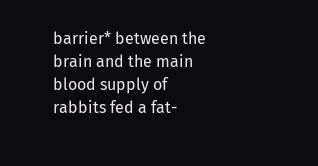barrier* between the brain and the main blood supply of rabbits fed a fat-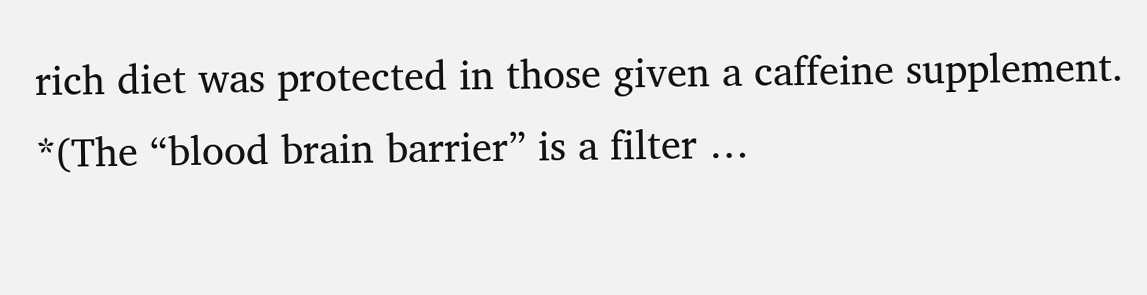rich diet was protected in those given a caffeine supplement.
*(The “blood brain barrier” is a filter …